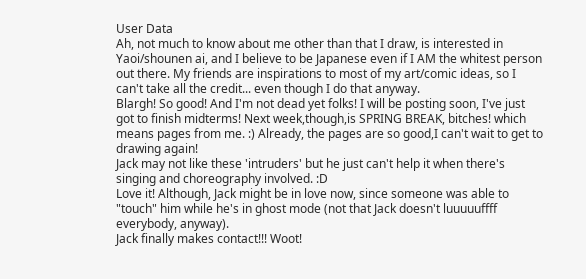User Data
Ah, not much to know about me other than that I draw, is interested in Yaoi/shounen ai, and I believe to be Japanese even if I AM the whitest person out there. My friends are inspirations to most of my art/comic ideas, so I can't take all the credit... even though I do that anyway.
Blargh! So good! And I'm not dead yet folks! I will be posting soon, I've just got to finish midterms! Next week,though,is SPRING BREAK, bitches! which means pages from me. :) Already, the pages are so good,I can't wait to get to drawing again!
Jack may not like these 'intruders' but he just can't help it when there's singing and choreography involved. :D
Love it! Although, Jack might be in love now, since someone was able to "touch" him while he's in ghost mode (not that Jack doesn't luuuuuffff everybody, anyway).
Jack finally makes contact!!! Woot!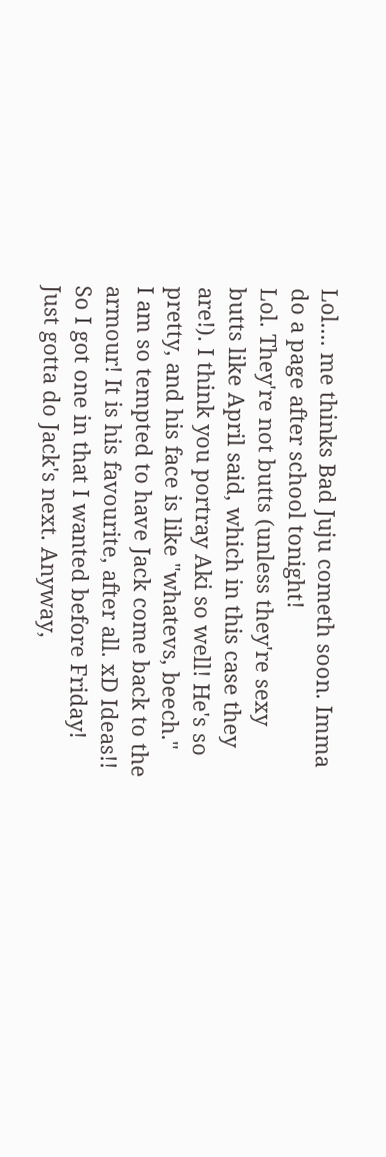Lol.... me thinks Bad Juju cometh soon. Imma do a page after school tonight!
Lol. They're not butts (unless they're sexy butts like April said, which in this case they are!). I think you portray Aki so well! He's so pretty, and his face is like "whatevs, beech."
I am so tempted to have Jack come back to the armour! It is his favourite, after all. xD Ideas!!
So I got one in that I wanted before Friday! Just gotta do Jack's next. Anyway,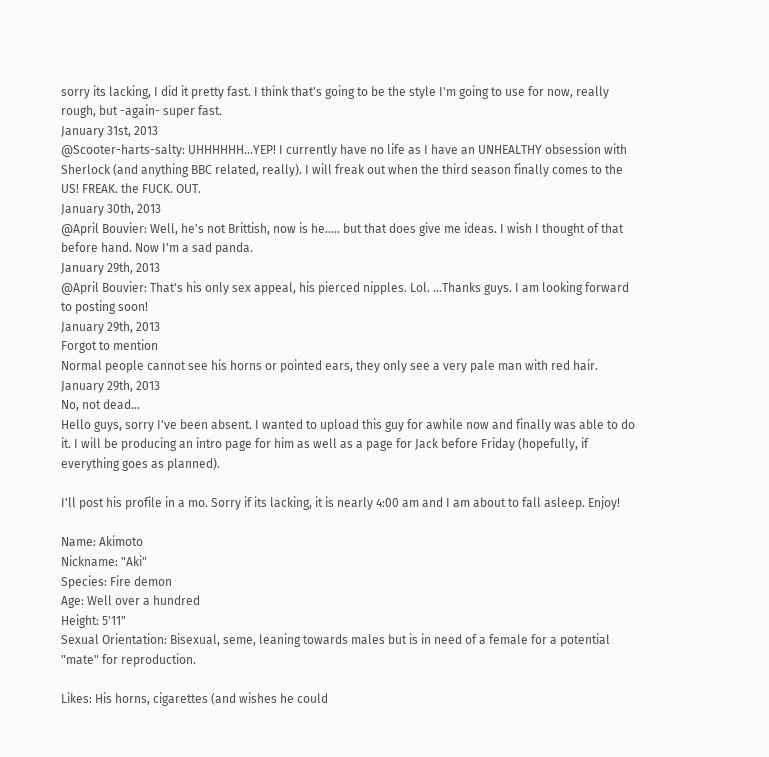sorry its lacking, I did it pretty fast. I think that's going to be the style I'm going to use for now, really rough, but -again- super fast.
January 31st, 2013
@Scooter-harts-salty: UHHHHHH...YEP! I currently have no life as I have an UNHEALTHY obsession with Sherlock (and anything BBC related, really). I will freak out when the third season finally comes to the US! FREAK. the FUCK. OUT.
January 30th, 2013
@April Bouvier: Well, he's not Brittish, now is he..... but that does give me ideas. I wish I thought of that before hand. Now I'm a sad panda.
January 29th, 2013
@April Bouvier: That's his only sex appeal, his pierced nipples. Lol. …Thanks guys. I am looking forward to posting soon!
January 29th, 2013
Forgot to mention
Normal people cannot see his horns or pointed ears, they only see a very pale man with red hair.
January 29th, 2013
No, not dead...
Hello guys, sorry I've been absent. I wanted to upload this guy for awhile now and finally was able to do it. I will be producing an intro page for him as well as a page for Jack before Friday (hopefully, if everything goes as planned).

I'll post his profile in a mo. Sorry if its lacking, it is nearly 4:00 am and I am about to fall asleep. Enjoy!

Name: Akimoto
Nickname: "Aki"
Species: Fire demon
Age: Well over a hundred
Height: 5'11"
Sexual Orientation: Bisexual, seme, leaning towards males but is in need of a female for a potential "mate" for reproduction.

Likes: His horns, cigarettes (and wishes he could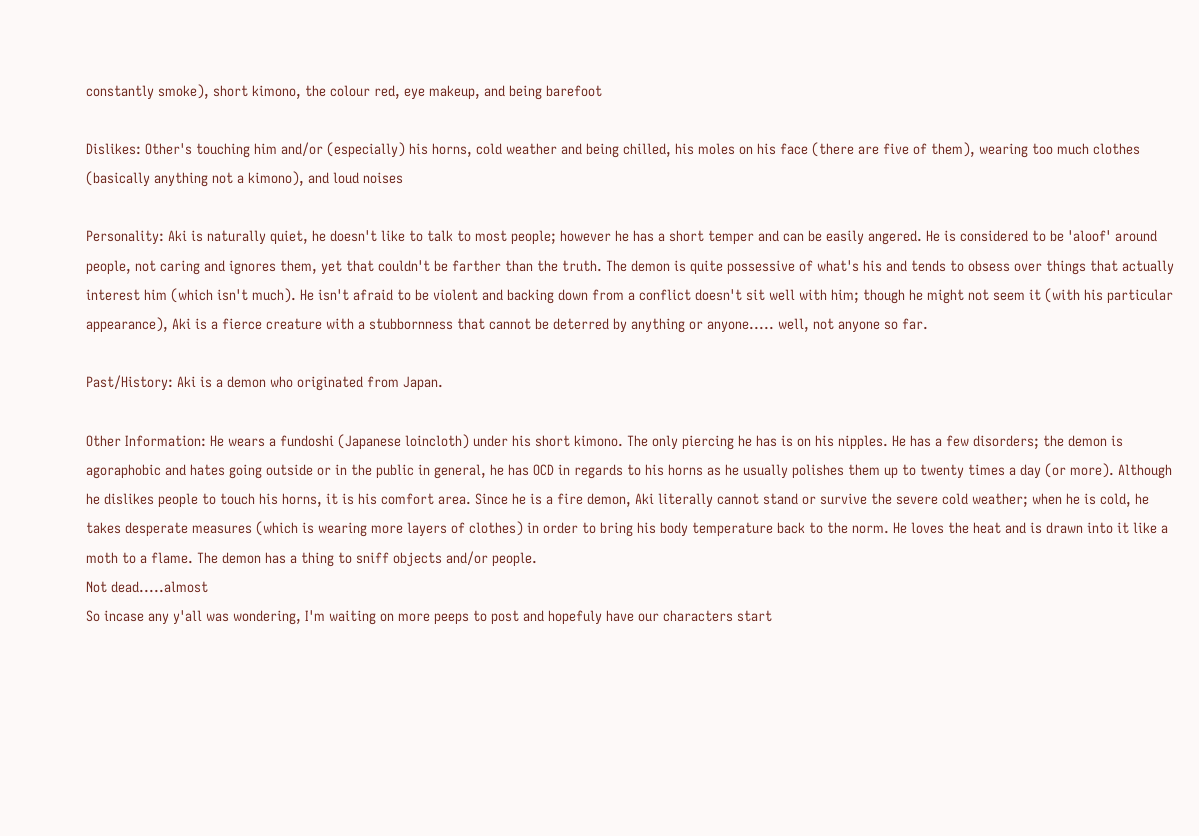constantly smoke), short kimono, the colour red, eye makeup, and being barefoot

Dislikes: Other's touching him and/or (especially) his horns, cold weather and being chilled, his moles on his face (there are five of them), wearing too much clothes (basically anything not a kimono), and loud noises

Personality: Aki is naturally quiet, he doesn't like to talk to most people; however he has a short temper and can be easily angered. He is considered to be 'aloof' around people, not caring and ignores them, yet that couldn't be farther than the truth. The demon is quite possessive of what's his and tends to obsess over things that actually interest him (which isn't much). He isn't afraid to be violent and backing down from a conflict doesn't sit well with him; though he might not seem it (with his particular appearance), Aki is a fierce creature with a stubbornness that cannot be deterred by anything or anyone..... well, not anyone so far.

Past/History: Aki is a demon who originated from Japan.

Other Information: He wears a fundoshi (Japanese loincloth) under his short kimono. The only piercing he has is on his nipples. He has a few disorders; the demon is agoraphobic and hates going outside or in the public in general, he has OCD in regards to his horns as he usually polishes them up to twenty times a day (or more). Although he dislikes people to touch his horns, it is his comfort area. Since he is a fire demon, Aki literally cannot stand or survive the severe cold weather; when he is cold, he takes desperate measures (which is wearing more layers of clothes) in order to bring his body temperature back to the norm. He loves the heat and is drawn into it like a moth to a flame. The demon has a thing to sniff objects and/or people.
Not dead.....almost
So incase any y'all was wondering, I'm waiting on more peeps to post and hopefuly have our characters start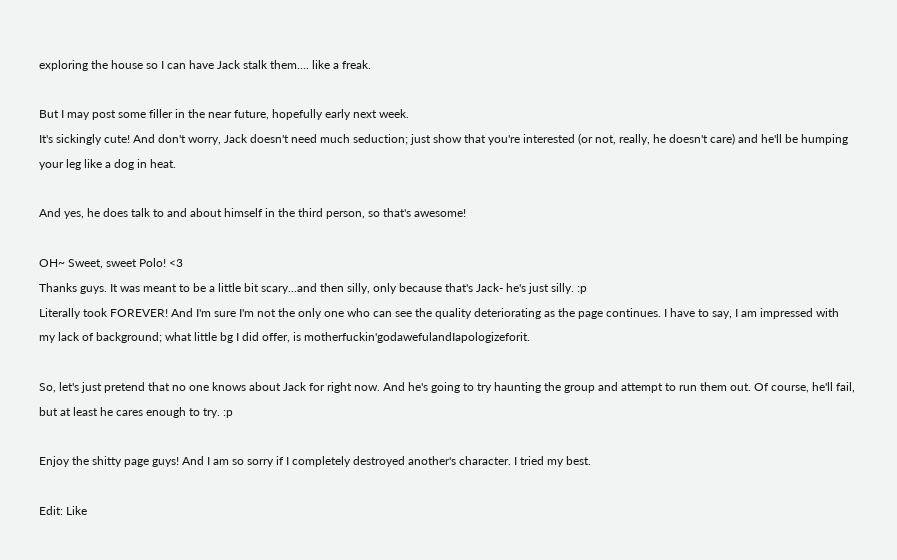exploring the house so I can have Jack stalk them.... like a freak.

But I may post some filler in the near future, hopefully early next week.
It's sickingly cute! And don't worry, Jack doesn't need much seduction; just show that you're interested (or not, really, he doesn't care) and he'll be humping your leg like a dog in heat.

And yes, he does talk to and about himself in the third person, so that's awesome!

OH~ Sweet, sweet Polo! <3
Thanks guys. It was meant to be a little bit scary...and then silly, only because that's Jack- he's just silly. :p
Literally took FOREVER! And I'm sure I'm not the only one who can see the quality deteriorating as the page continues. I have to say, I am impressed with my lack of background; what little bg I did offer, is motherfuckin'godawefulandIapologizeforit.

So, let's just pretend that no one knows about Jack for right now. And he's going to try haunting the group and attempt to run them out. Of course, he'll fail, but at least he cares enough to try. :p

Enjoy the shitty page guys! And I am so sorry if I completely destroyed another's character. I tried my best.

Edit: Like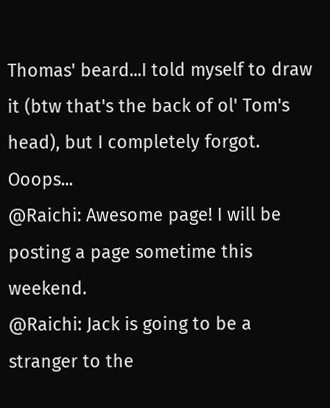Thomas' beard...I told myself to draw it (btw that's the back of ol' Tom's head), but I completely forgot. Ooops...
@Raichi: Awesome page! I will be posting a page sometime this weekend.
@Raichi: Jack is going to be a stranger to the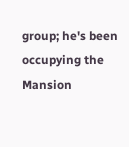group; he's been occupying the Mansion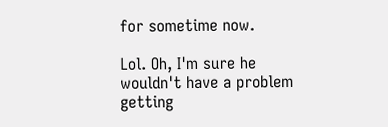for sometime now.

Lol. Oh, I'm sure he wouldn't have a problem getting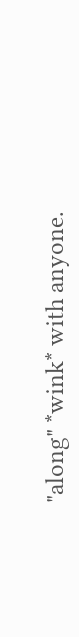"along" *wink* with anyone.